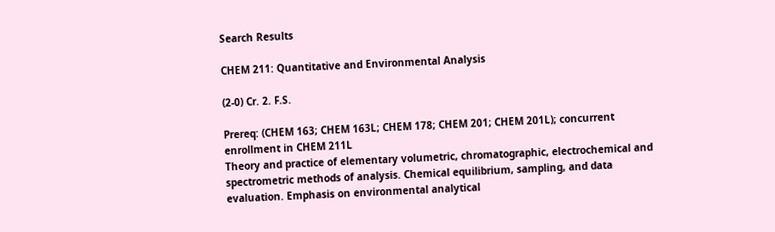Search Results

CHEM 211: Quantitative and Environmental Analysis

(2-0) Cr. 2. F.S.

Prereq: (CHEM 163; CHEM 163L; CHEM 178; CHEM 201; CHEM 201L); concurrent enrollment in CHEM 211L
Theory and practice of elementary volumetric, chromatographic, electrochemical and spectrometric methods of analysis. Chemical equilibrium, sampling, and data evaluation. Emphasis on environmental analytical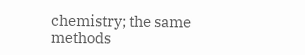chemistry; the same methods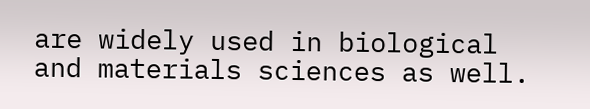are widely used in biological and materials sciences as well.